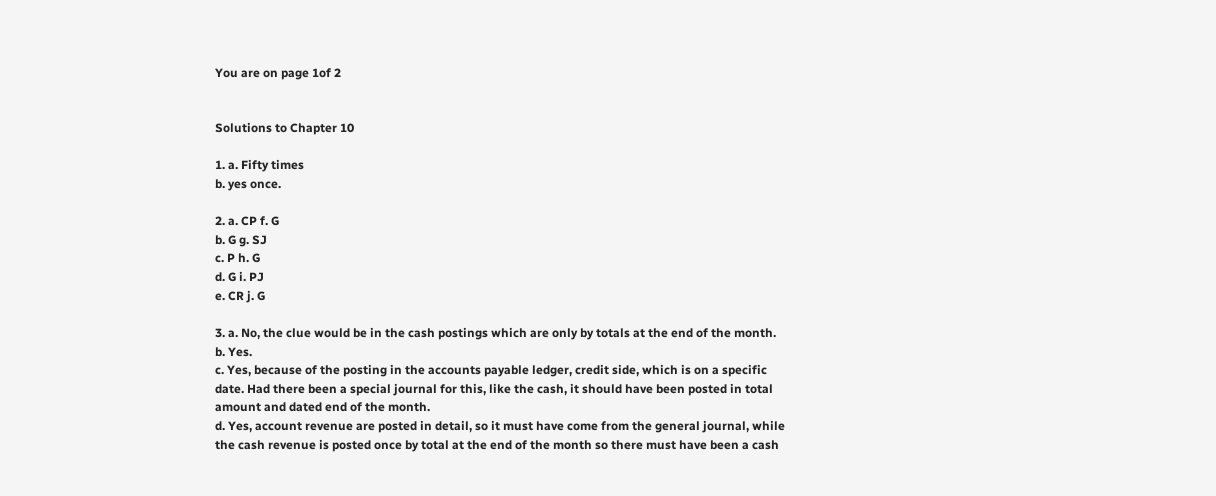You are on page 1of 2


Solutions to Chapter 10

1. a. Fifty times
b. yes once.

2. a. CP f. G
b. G g. SJ
c. P h. G
d. G i. PJ
e. CR j. G

3. a. No, the clue would be in the cash postings which are only by totals at the end of the month.
b. Yes.
c. Yes, because of the posting in the accounts payable ledger, credit side, which is on a specific
date. Had there been a special journal for this, like the cash, it should have been posted in total
amount and dated end of the month.
d. Yes, account revenue are posted in detail, so it must have come from the general journal, while
the cash revenue is posted once by total at the end of the month so there must have been a cash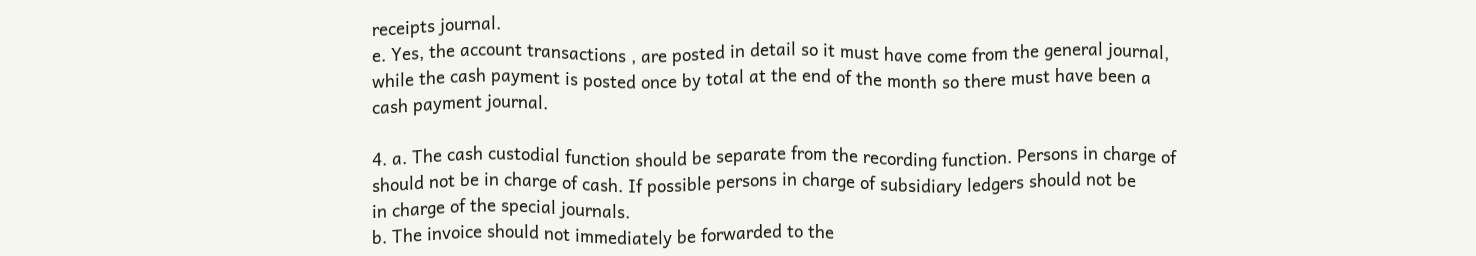receipts journal.
e. Yes, the account transactions , are posted in detail so it must have come from the general journal,
while the cash payment is posted once by total at the end of the month so there must have been a
cash payment journal.

4. a. The cash custodial function should be separate from the recording function. Persons in charge of
should not be in charge of cash. If possible persons in charge of subsidiary ledgers should not be
in charge of the special journals.
b. The invoice should not immediately be forwarded to the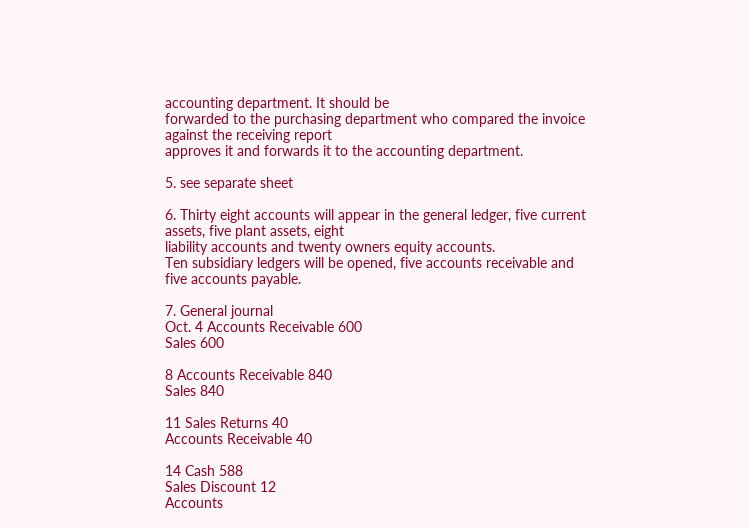accounting department. It should be
forwarded to the purchasing department who compared the invoice against the receiving report
approves it and forwards it to the accounting department.

5. see separate sheet

6. Thirty eight accounts will appear in the general ledger, five current assets, five plant assets, eight
liability accounts and twenty owners equity accounts.
Ten subsidiary ledgers will be opened, five accounts receivable and five accounts payable.

7. General journal
Oct. 4 Accounts Receivable 600
Sales 600

8 Accounts Receivable 840
Sales 840

11 Sales Returns 40
Accounts Receivable 40

14 Cash 588
Sales Discount 12
Accounts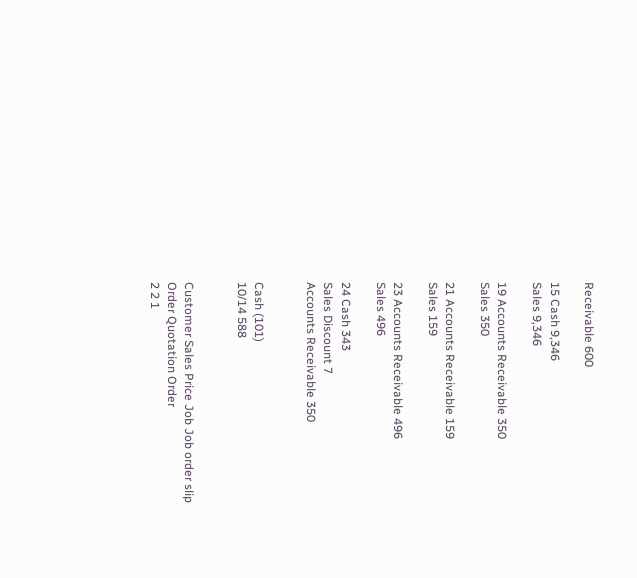Receivable 600

15 Cash 9,346
Sales 9,346

19 Accounts Receivable 350
Sales 350

21 Accounts Receivable 159
Sales 159

23 Accounts Receivable 496
Sales 496

24 Cash 343
Sales Discount 7
Accounts Receivable 350


Cash (101)
10/14 588


Customer Sales Price Job Job order slip
Order Quotation Order
2 2 1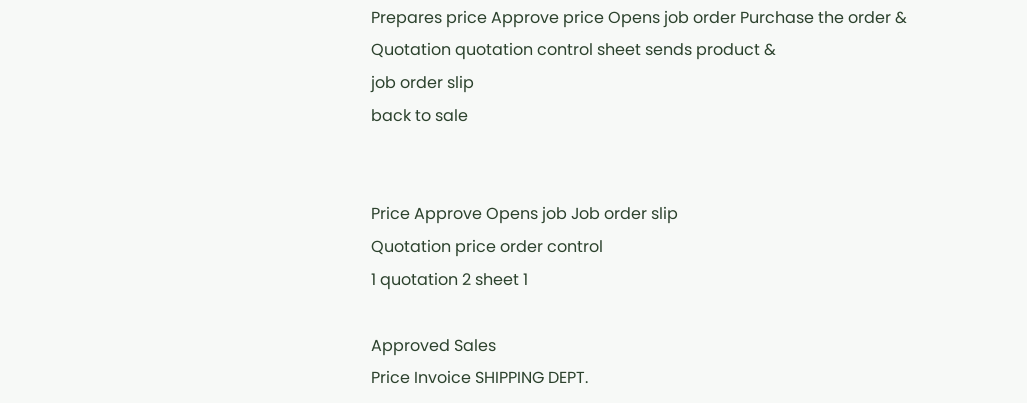Prepares price Approve price Opens job order Purchase the order &
Quotation quotation control sheet sends product &
job order slip
back to sale


Price Approve Opens job Job order slip
Quotation price order control
1 quotation 2 sheet 1

Approved Sales
Price Invoice SHIPPING DEPT.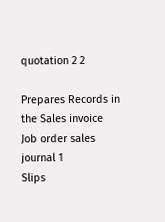quotation 2 2

Prepares Records in the Sales invoice
Job order sales journal 1
Slips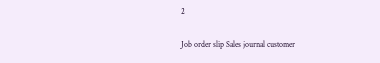2

Job order slip Sales journal customer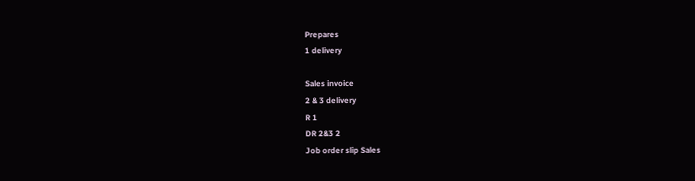Prepares
1 delivery

Sales invoice
2 & 3 delivery
R 1
DR 2&3 2
Job order slip Sales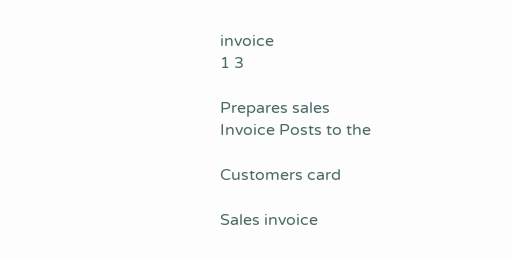invoice
1 3

Prepares sales
Invoice Posts to the

Customers card

Sales invoice